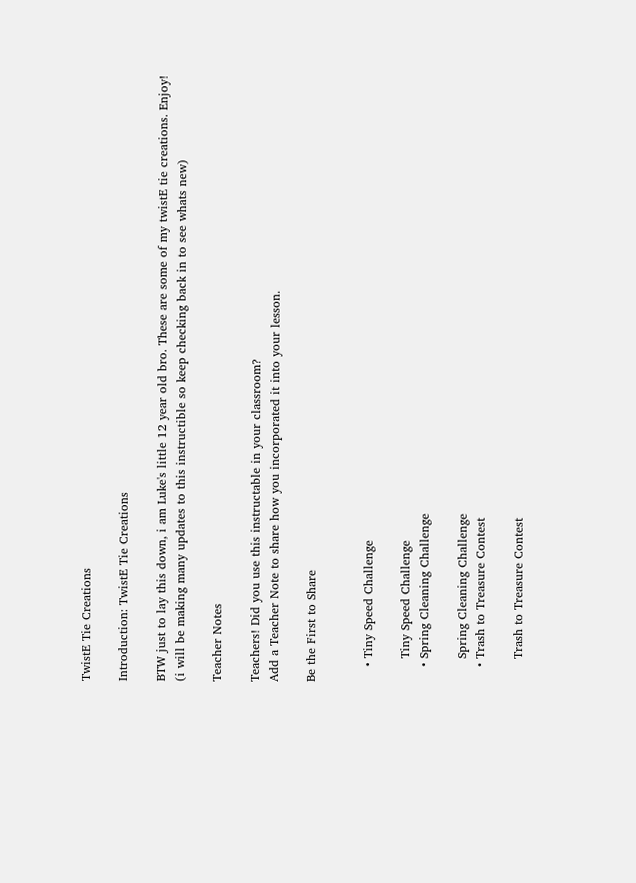TwistE Tie Creations

Introduction: TwistE Tie Creations

BTW just to lay this down, i am Luke's little 12 year old bro. These are some of my twistE tie creations. Enjoy!
(i will be making many updates to this instructible so keep checking back in to see whats new)

Teacher Notes

Teachers! Did you use this instructable in your classroom?
Add a Teacher Note to share how you incorporated it into your lesson.

Be the First to Share


    • Tiny Speed Challenge

      Tiny Speed Challenge
    • Spring Cleaning Challenge

      Spring Cleaning Challenge
    • Trash to Treasure Contest

      Trash to Treasure Contest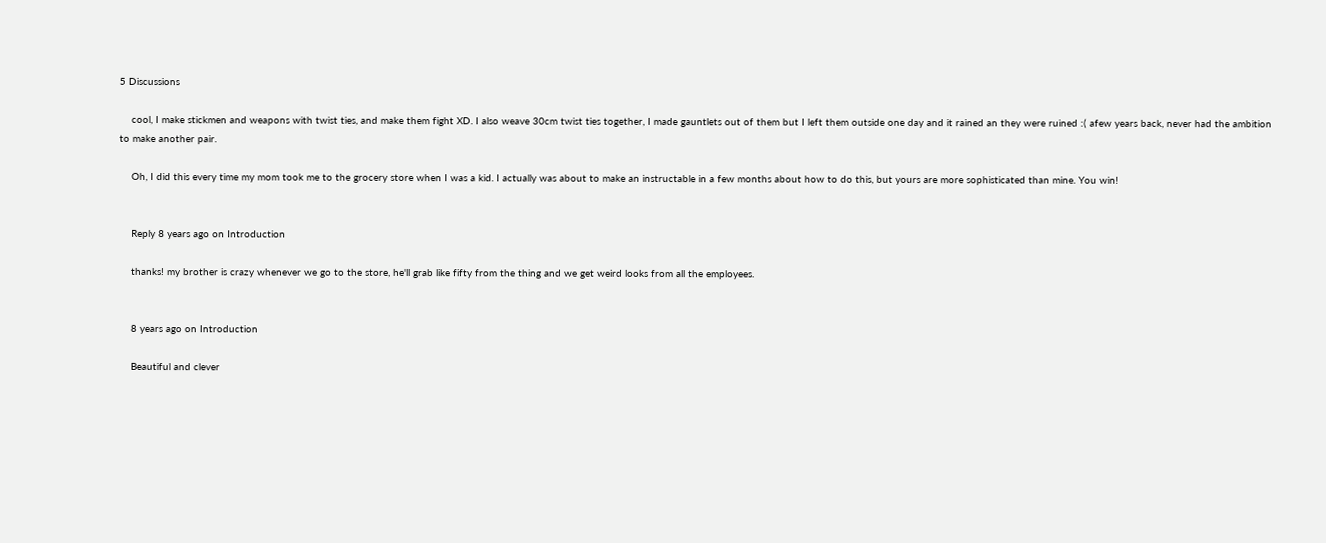5 Discussions

    cool, I make stickmen and weapons with twist ties, and make them fight XD. I also weave 30cm twist ties together, I made gauntlets out of them but I left them outside one day and it rained an they were ruined :( afew years back, never had the ambition to make another pair.

    Oh, I did this every time my mom took me to the grocery store when I was a kid. I actually was about to make an instructable in a few months about how to do this, but yours are more sophisticated than mine. You win!


    Reply 8 years ago on Introduction

    thanks! my brother is crazy whenever we go to the store, he'll grab like fifty from the thing and we get weird looks from all the employees.


    8 years ago on Introduction

    Beautiful and clever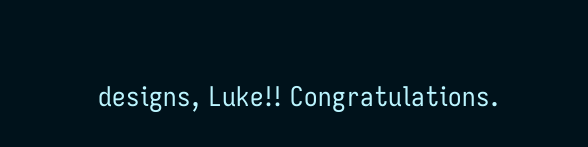designs, Luke!! Congratulations.